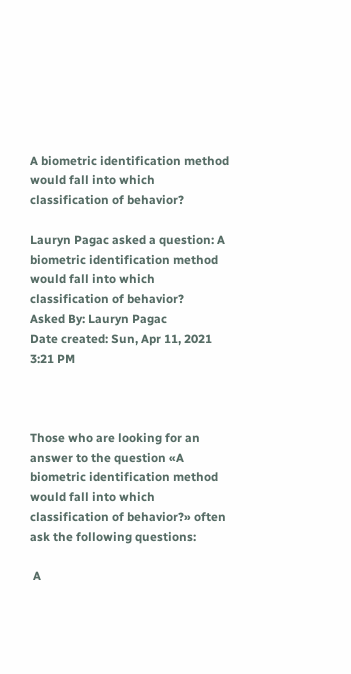A biometric identification method would fall into which classification of behavior?

Lauryn Pagac asked a question: A biometric identification method would fall into which classification of behavior?
Asked By: Lauryn Pagac
Date created: Sun, Apr 11, 2021 3:21 PM



Those who are looking for an answer to the question «A biometric identification method would fall into which classification of behavior?» often ask the following questions:

 A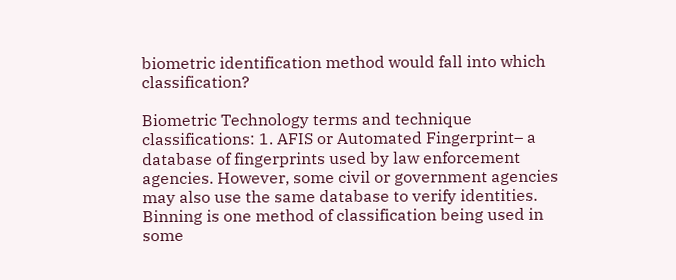biometric identification method would fall into which classification?

Biometric Technology terms and technique classifications: 1. AFIS or Automated Fingerprint– a database of fingerprints used by law enforcement agencies. However, some civil or government agencies may also use the same database to verify identities. Binning is one method of classification being used in some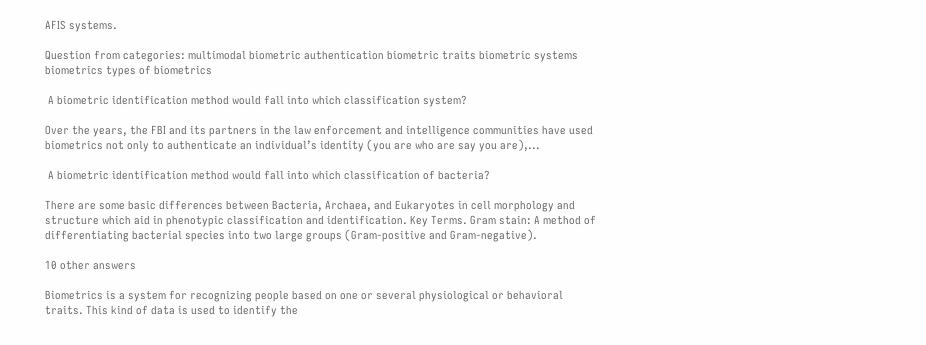AFIS systems.

Question from categories: multimodal biometric authentication biometric traits biometric systems biometrics types of biometrics

 A biometric identification method would fall into which classification system?

Over the years, the FBI and its partners in the law enforcement and intelligence communities have used biometrics not only to authenticate an individual’s identity (you are who are say you are),...

 A biometric identification method would fall into which classification of bacteria?

There are some basic differences between Bacteria, Archaea, and Eukaryotes in cell morphology and structure which aid in phenotypic classification and identification. Key Terms. Gram stain: A method of differentiating bacterial species into two large groups (Gram-positive and Gram-negative).

10 other answers

Biometrics is a system for recognizing people based on one or several physiological or behavioral traits. This kind of data is used to identify the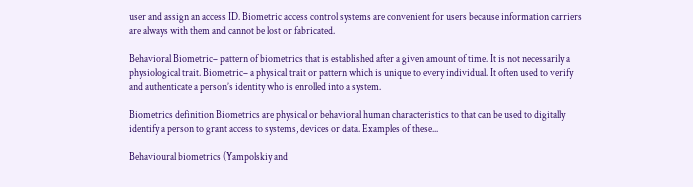user and assign an access ID. Biometric access control systems are convenient for users because information carriers are always with them and cannot be lost or fabricated.

Behavioral Biometric– pattern of biometrics that is established after a given amount of time. It is not necessarily a physiological trait. Biometric– a physical trait or pattern which is unique to every individual. It often used to verify and authenticate a person’s identity who is enrolled into a system.

Biometrics definition Biometrics are physical or behavioral human characteristics to that can be used to digitally identify a person to grant access to systems, devices or data. Examples of these...

Behavioural biometrics (Yampolskiy and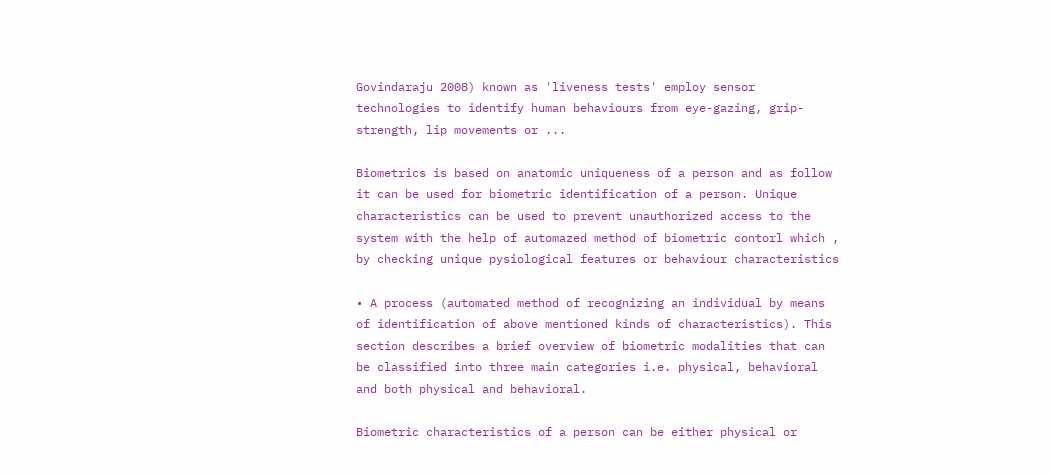Govindaraju 2008) known as 'liveness tests' employ sensor technologies to identify human behaviours from eye-gazing, grip-strength, lip movements or ...

Biometrics is based on anatomic uniqueness of a person and as follow it can be used for biometric identification of a person. Unique characteristics can be used to prevent unauthorized access to the system with the help of automazed method of biometric contorl which , by checking unique pysiological features or behaviour characteristics

• A process (automated method of recognizing an individual by means of identification of above mentioned kinds of characteristics). This section describes a brief overview of biometric modalities that can be classified into three main categories i.e. physical, behavioral and both physical and behavioral.

Biometric characteristics of a person can be either physical or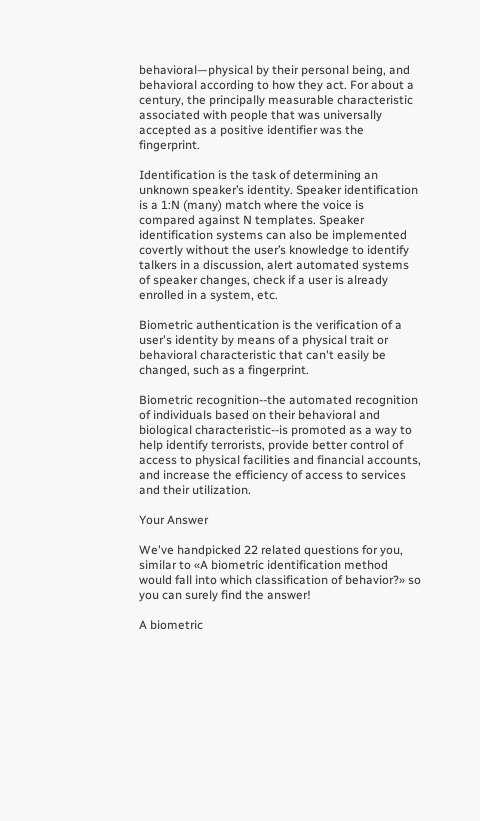behavioral—physical by their personal being, and behavioral according to how they act. For about a century, the principally measurable characteristic associated with people that was universally accepted as a positive identifier was the fingerprint.

Identification is the task of determining an unknown speaker’s identity. Speaker identification is a 1:N (many) match where the voice is compared against N templates. Speaker identification systems can also be implemented covertly without the user’s knowledge to identify talkers in a discussion, alert automated systems of speaker changes, check if a user is already enrolled in a system, etc.

Biometric authentication is the verification of a user's identity by means of a physical trait or behavioral characteristic that can't easily be changed, such as a fingerprint.

Biometric recognition--the automated recognition of individuals based on their behavioral and biological characteristic--is promoted as a way to help identify terrorists, provide better control of access to physical facilities and financial accounts, and increase the efficiency of access to services and their utilization.

Your Answer

We've handpicked 22 related questions for you, similar to «A biometric identification method would fall into which classification of behavior?» so you can surely find the answer!

A biometric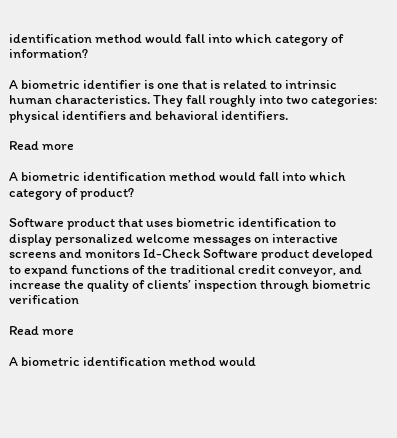identification method would fall into which category of information?

A biometric identifier is one that is related to intrinsic human characteristics. They fall roughly into two categories: physical identifiers and behavioral identifiers.

Read more

A biometric identification method would fall into which category of product?

Software product that uses biometric identification to display personalized welcome messages on interactive screens and monitors Id-Check Software product developed to expand functions of the traditional credit conveyor, and increase the quality of clients’ inspection through biometric verification

Read more

A biometric identification method would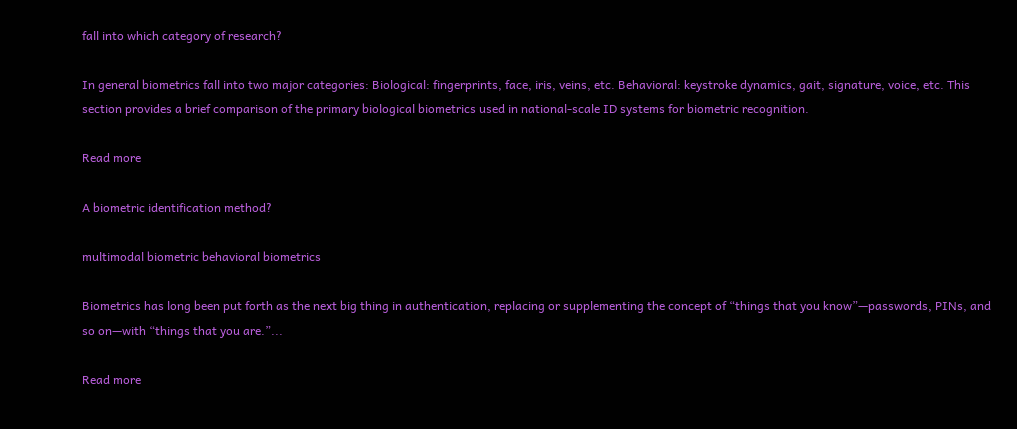fall into which category of research?

In general biometrics fall into two major categories: Biological: fingerprints, face, iris, veins, etc. Behavioral: keystroke dynamics, gait, signature, voice, etc. This section provides a brief comparison of the primary biological biometrics used in national-scale ID systems for biometric recognition.

Read more

A biometric identification method?

multimodal biometric behavioral biometrics

Biometrics has long been put forth as the next big thing in authentication, replacing or supplementing the concept of “things that you know”—passwords, PINs, and so on—with “things that you are.”...

Read more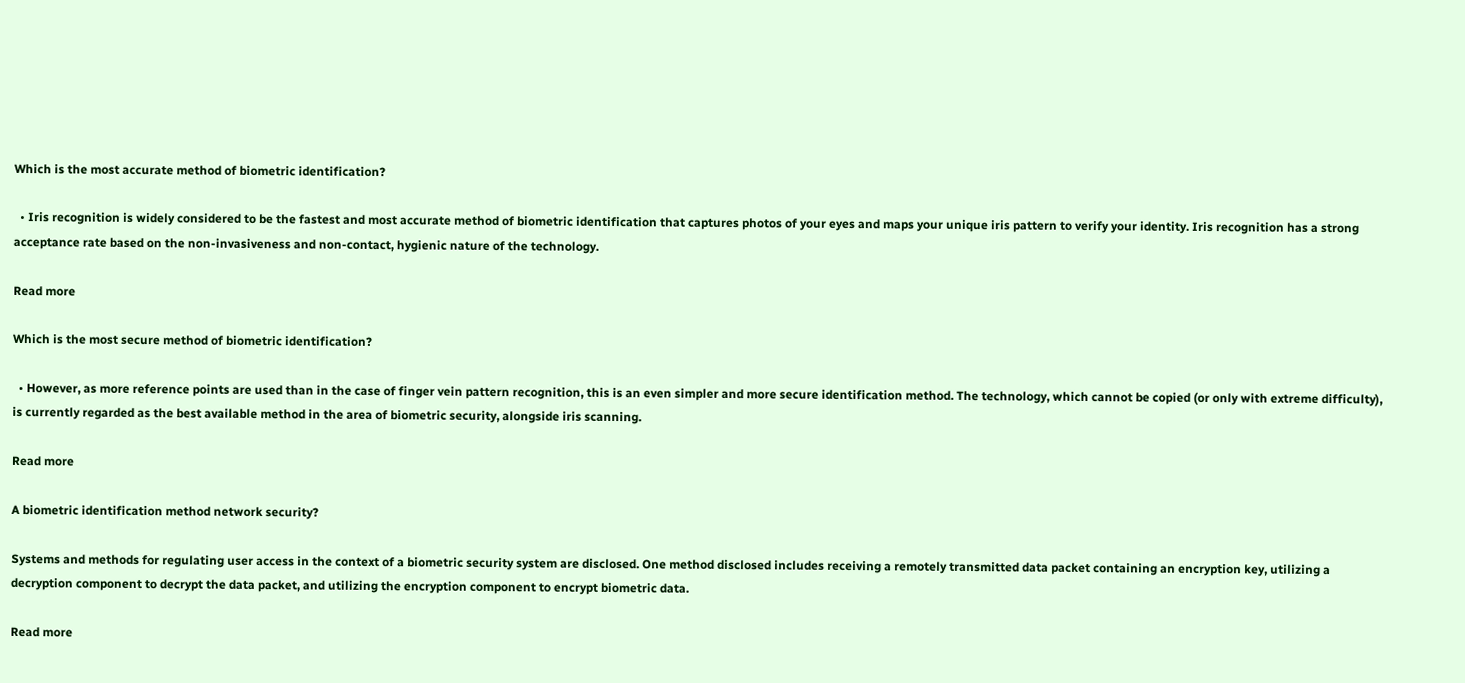Which is the most accurate method of biometric identification?

  • Iris recognition is widely considered to be the fastest and most accurate method of biometric identification that captures photos of your eyes and maps your unique iris pattern to verify your identity. Iris recognition has a strong acceptance rate based on the non-invasiveness and non-contact, hygienic nature of the technology.

Read more

Which is the most secure method of biometric identification?

  • However, as more reference points are used than in the case of finger vein pattern recognition, this is an even simpler and more secure identification method. The technology, which cannot be copied (or only with extreme difficulty), is currently regarded as the best available method in the area of biometric security, alongside iris scanning.

Read more

A biometric identification method network security?

Systems and methods for regulating user access in the context of a biometric security system are disclosed. One method disclosed includes receiving a remotely transmitted data packet containing an encryption key, utilizing a decryption component to decrypt the data packet, and utilizing the encryption component to encrypt biometric data.

Read more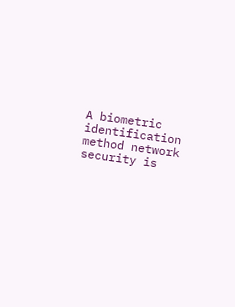A biometric identification method network security is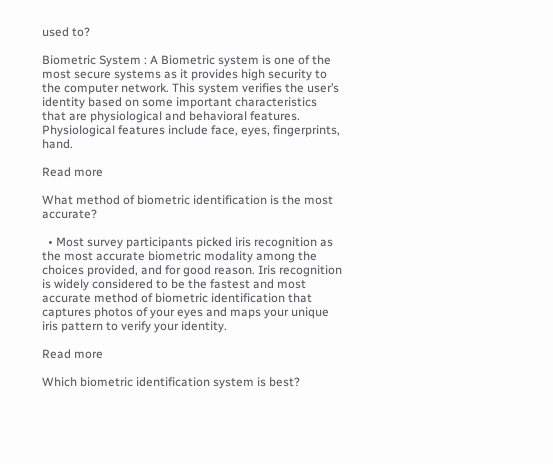used to?

Biometric System : A Biometric system is one of the most secure systems as it provides high security to the computer network. This system verifies the user’s identity based on some important characteristics that are physiological and behavioral features. Physiological features include face, eyes, fingerprints, hand.

Read more

What method of biometric identification is the most accurate?

  • Most survey participants picked iris recognition as the most accurate biometric modality among the choices provided, and for good reason. Iris recognition is widely considered to be the fastest and most accurate method of biometric identification that captures photos of your eyes and maps your unique iris pattern to verify your identity.

Read more

Which biometric identification system is best?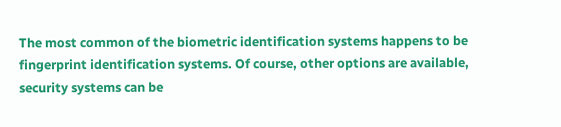The most common of the biometric identification systems happens to be fingerprint identification systems. Of course, other options are available, security systems can be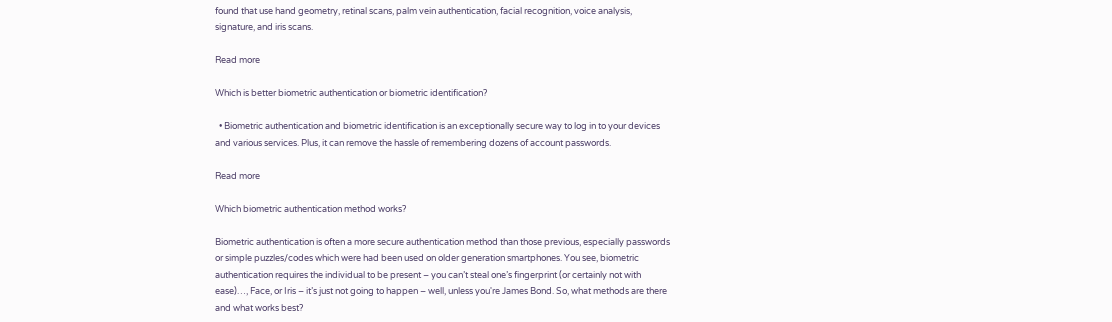found that use hand geometry, retinal scans, palm vein authentication, facial recognition, voice analysis, signature, and iris scans.

Read more

Which is better biometric authentication or biometric identification?

  • Biometric authentication and biometric identification is an exceptionally secure way to log in to your devices and various services. Plus, it can remove the hassle of remembering dozens of account passwords.

Read more

Which biometric authentication method works?

Biometric authentication is often a more secure authentication method than those previous, especially passwords or simple puzzles/codes which were had been used on older generation smartphones. You see, biometric authentication requires the individual to be present – you can’t steal one’s fingerprint (or certainly not with ease)…, Face, or Iris – it’s just not going to happen – well, unless you're James Bond. So, what methods are there and what works best?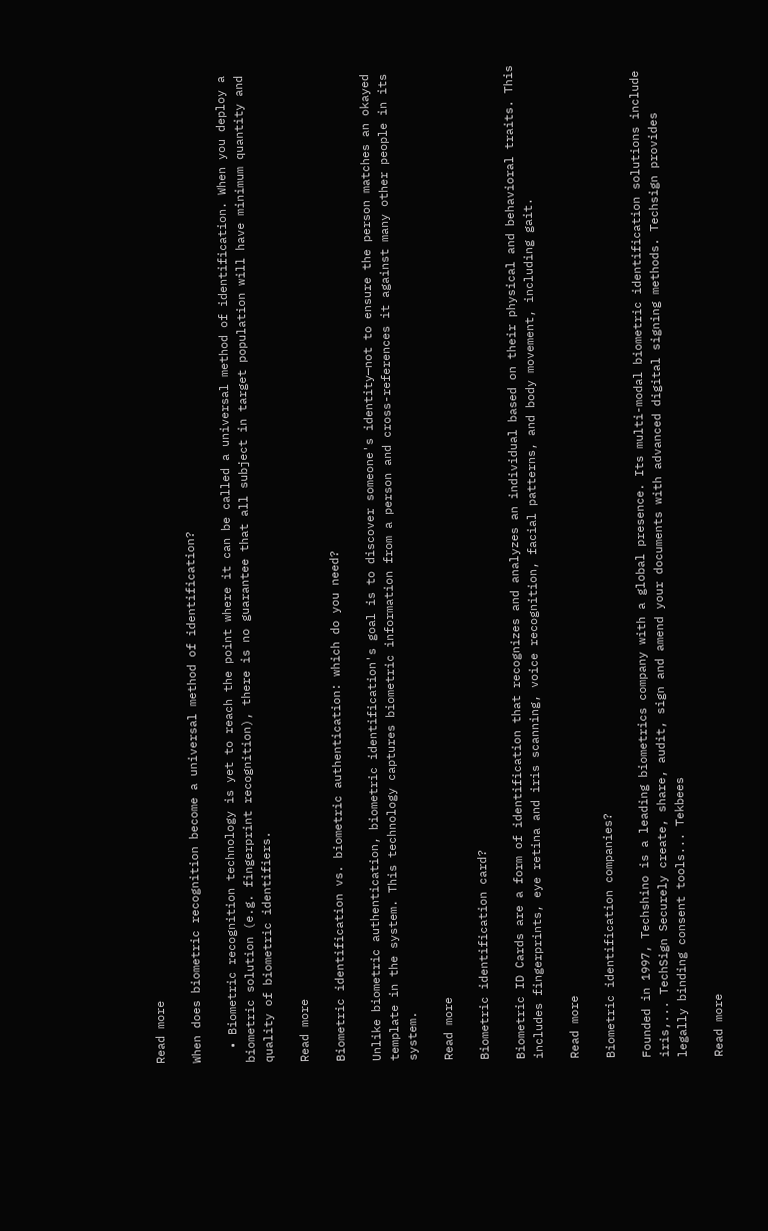Read more

When does biometric recognition become a universal method of identification?

  • Biometric recognition technology is yet to reach the point where it can be called a universal method of identification. When you deploy a biometric solution (e.g. fingerprint recognition), there is no guarantee that all subject in target population will have minimum quantity and quality of biometric identifiers.

Read more

Biometric identification vs. biometric authentication: which do you need?

Unlike biometric authentication, biometric identification's goal is to discover someone's identity—not to ensure the person matches an okayed template in the system. This technology captures biometric information from a person and cross-references it against many other people in its system.

Read more

Biometric identification card?

Biometric ID Cards are a form of identification that recognizes and analyzes an individual based on their physical and behavioral traits. This includes fingerprints, eye retina and iris scanning, voice recognition, facial patterns, and body movement, including gait.

Read more

Biometric identification companies?

Founded in 1997, Techshino is a leading biometrics company with a global presence. Its multi-modal biometric identification solutions include iris,... TechSign Securely create, share, audit, sign and amend your documents with advanced digital signing methods. Techsign provides legally binding consent tools... Tekbees

Read more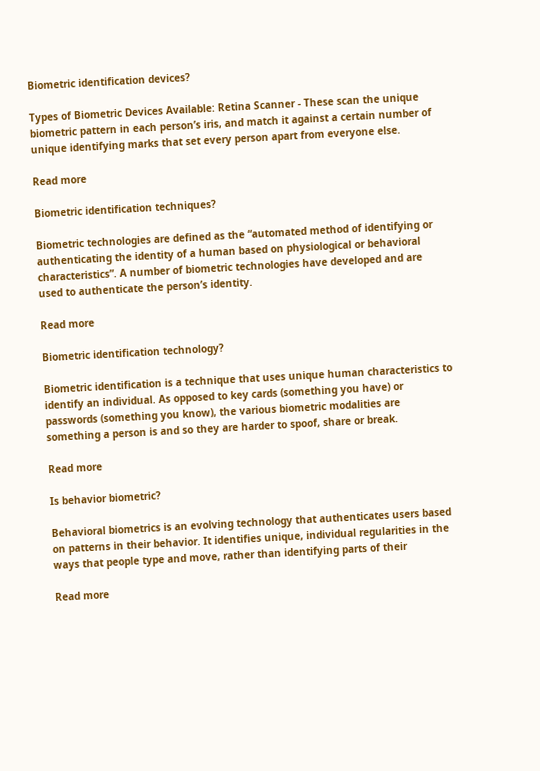Biometric identification devices?

Types of Biometric Devices Available: Retina Scanner - These scan the unique biometric pattern in each person’s iris, and match it against a certain number of unique identifying marks that set every person apart from everyone else.

Read more

Biometric identification techniques?

Biometric technologies are defined as the “automated method of identifying or authenticating the identity of a human based on physiological or behavioral characteristics”. A number of biometric technologies have developed and are used to authenticate the person’s identity.

Read more

Biometric identification technology?

Biometric identification is a technique that uses unique human characteristics to identify an individual. As opposed to key cards (something you have) or passwords (something you know), the various biometric modalities are something a person is and so they are harder to spoof, share or break.

Read more

Is behavior biometric?

Behavioral biometrics is an evolving technology that authenticates users based on patterns in their behavior. It identifies unique, individual regularities in the ways that people type and move, rather than identifying parts of their

Read more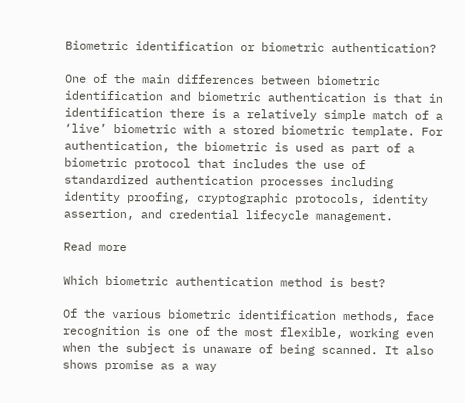Biometric identification or biometric authentication?

One of the main differences between biometric identification and biometric authentication is that in identification there is a relatively simple match of a ‘live’ biometric with a stored biometric template. For authentication, the biometric is used as part of a biometric protocol that includes the use of standardized authentication processes including identity proofing, cryptographic protocols, identity assertion, and credential lifecycle management.

Read more

Which biometric authentication method is best?

Of the various biometric identification methods, face recognition is one of the most flexible, working even when the subject is unaware of being scanned. It also shows promise as a way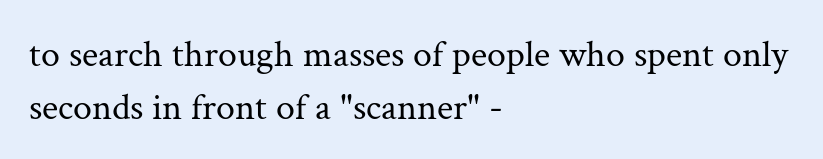to search through masses of people who spent only seconds in front of a "scanner" -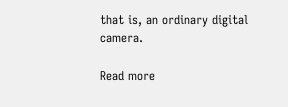that is, an ordinary digital camera.

Read more